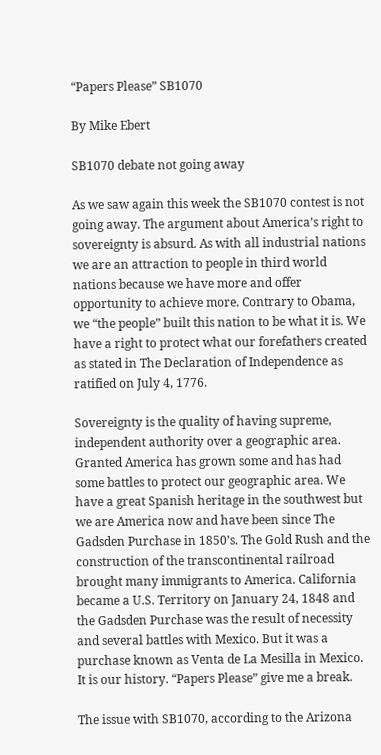“Papers Please” SB1070

By Mike Ebert

SB1070 debate not going away

As we saw again this week the SB1070 contest is not going away. The argument about America’s right to sovereignty is absurd. As with all industrial nations we are an attraction to people in third world nations because we have more and offer opportunity to achieve more. Contrary to Obama, we “the people” built this nation to be what it is. We have a right to protect what our forefathers created as stated in The Declaration of Independence as ratified on July 4, 1776.

Sovereignty is the quality of having supreme, independent authority over a geographic area. Granted America has grown some and has had some battles to protect our geographic area. We have a great Spanish heritage in the southwest but we are America now and have been since The Gadsden Purchase in 1850’s. The Gold Rush and the construction of the transcontinental railroad brought many immigrants to America. California became a U.S. Territory on January 24, 1848 and the Gadsden Purchase was the result of necessity and several battles with Mexico. But it was a purchase known as Venta de La Mesilla in Mexico. It is our history. “Papers Please” give me a break.

The issue with SB1070, according to the Arizona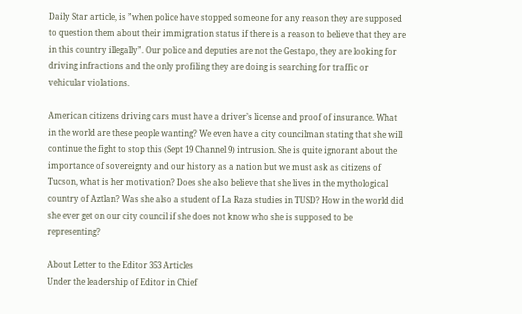Daily Star article, is ”when police have stopped someone for any reason they are supposed to question them about their immigration status if there is a reason to believe that they are in this country illegally”. Our police and deputies are not the Gestapo, they are looking for driving infractions and the only profiling they are doing is searching for traffic or vehicular violations.

American citizens driving cars must have a driver’s license and proof of insurance. What in the world are these people wanting? We even have a city councilman stating that she will continue the fight to stop this (Sept 19 Channel 9) intrusion. She is quite ignorant about the importance of sovereignty and our history as a nation but we must ask as citizens of Tucson, what is her motivation? Does she also believe that she lives in the mythological country of Aztlan? Was she also a student of La Raza studies in TUSD? How in the world did she ever get on our city council if she does not know who she is supposed to be representing?

About Letter to the Editor 353 Articles
Under the leadership of Editor in Chief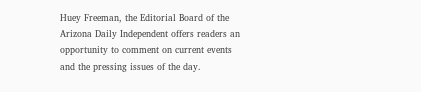Huey Freeman, the Editorial Board of the Arizona Daily Independent offers readers an opportunity to comment on current events and the pressing issues of the day.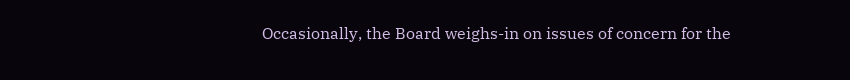Occasionally, the Board weighs-in on issues of concern for the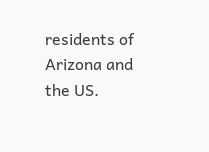residents of Arizona and the US.